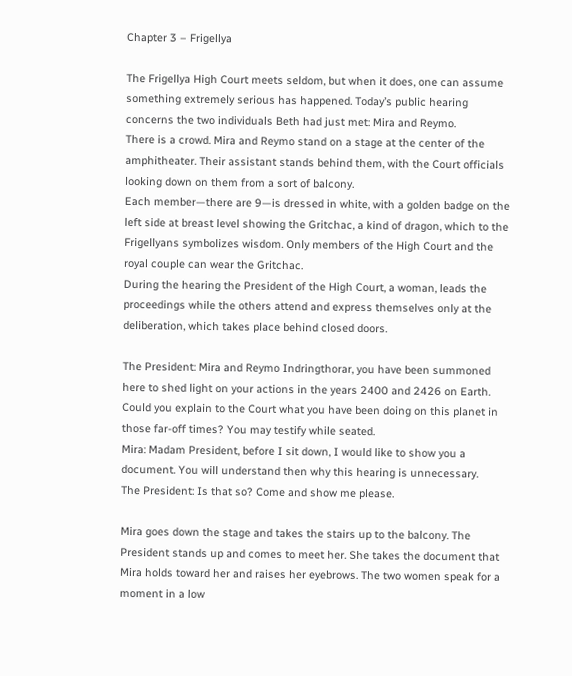Chapter 3 – Frigellya

The Frigellya High Court meets seldom, but when it does, one can assume something extremely serious has happened. Today’s public hearing concerns the two individuals Beth had just met: Mira and Reymo.
There is a crowd. Mira and Reymo stand on a stage at the center of the amphitheater. Their assistant stands behind them, with the Court officials looking down on them from a sort of balcony.
Each member—there are 9—is dressed in white, with a golden badge on the left side at breast level showing the Gritchac, a kind of dragon, which to the Frigellyans symbolizes wisdom. Only members of the High Court and the royal couple can wear the Gritchac.
During the hearing the President of the High Court, a woman, leads the proceedings while the others attend and express themselves only at the deliberation, which takes place behind closed doors.

The President: Mira and Reymo Indringthorar, you have been summoned here to shed light on your actions in the years 2400 and 2426 on Earth. Could you explain to the Court what you have been doing on this planet in those far-off times? You may testify while seated.
Mira: Madam President, before I sit down, I would like to show you a document. You will understand then why this hearing is unnecessary.
The President: Is that so? Come and show me please.

Mira goes down the stage and takes the stairs up to the balcony. The President stands up and comes to meet her. She takes the document that Mira holds toward her and raises her eyebrows. The two women speak for a moment in a low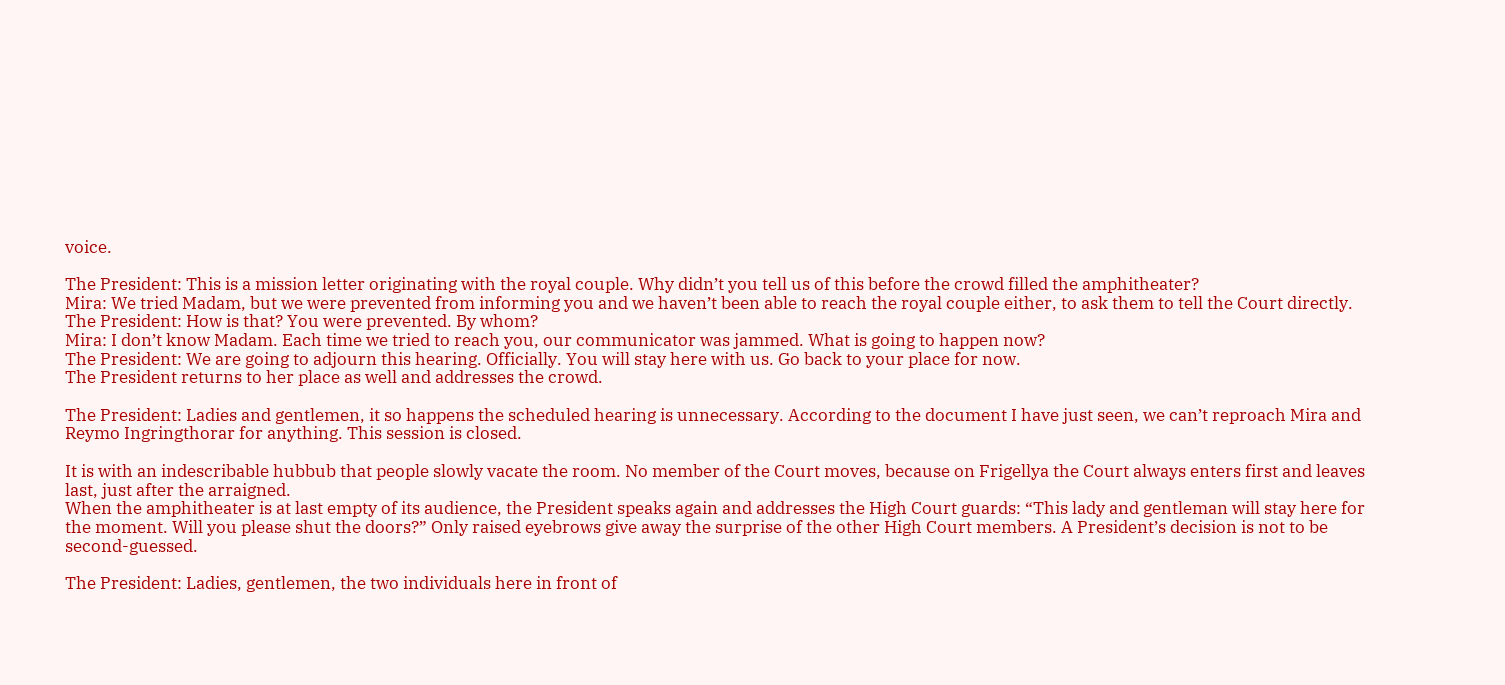voice.

The President: This is a mission letter originating with the royal couple. Why didn’t you tell us of this before the crowd filled the amphitheater?
Mira: We tried Madam, but we were prevented from informing you and we haven’t been able to reach the royal couple either, to ask them to tell the Court directly.
The President: How is that? You were prevented. By whom?
Mira: I don’t know Madam. Each time we tried to reach you, our communicator was jammed. What is going to happen now?
The President: We are going to adjourn this hearing. Officially. You will stay here with us. Go back to your place for now.
The President returns to her place as well and addresses the crowd.

The President: Ladies and gentlemen, it so happens the scheduled hearing is unnecessary. According to the document I have just seen, we can’t reproach Mira and Reymo Ingringthorar for anything. This session is closed.

It is with an indescribable hubbub that people slowly vacate the room. No member of the Court moves, because on Frigellya the Court always enters first and leaves last, just after the arraigned.
When the amphitheater is at last empty of its audience, the President speaks again and addresses the High Court guards: “This lady and gentleman will stay here for the moment. Will you please shut the doors?” Only raised eyebrows give away the surprise of the other High Court members. A President’s decision is not to be second-guessed.

The President: Ladies, gentlemen, the two individuals here in front of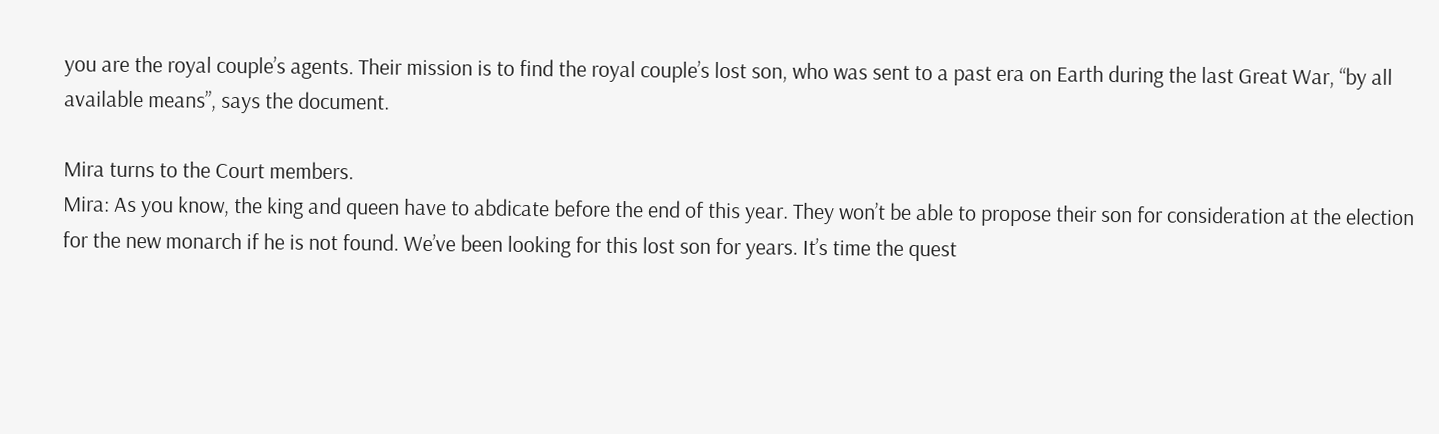you are the royal couple’s agents. Their mission is to find the royal couple’s lost son, who was sent to a past era on Earth during the last Great War, “by all available means”, says the document.

Mira turns to the Court members.
Mira: As you know, the king and queen have to abdicate before the end of this year. They won’t be able to propose their son for consideration at the election for the new monarch if he is not found. We’ve been looking for this lost son for years. It’s time the quest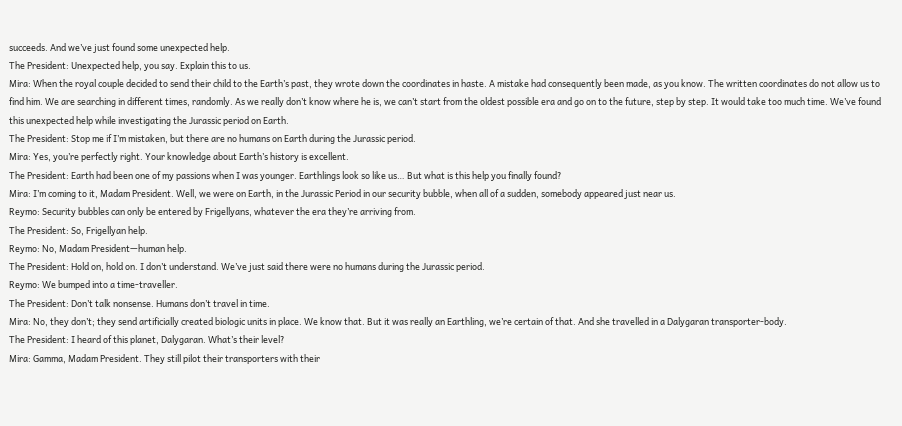succeeds. And we’ve just found some unexpected help.
The President: Unexpected help, you say. Explain this to us.
Mira: When the royal couple decided to send their child to the Earth’s past, they wrote down the coordinates in haste. A mistake had consequently been made, as you know. The written coordinates do not allow us to find him. We are searching in different times, randomly. As we really don’t know where he is, we can’t start from the oldest possible era and go on to the future, step by step. It would take too much time. We’ve found this unexpected help while investigating the Jurassic period on Earth.
The President: Stop me if I’m mistaken, but there are no humans on Earth during the Jurassic period.
Mira: Yes, you’re perfectly right. Your knowledge about Earth’s history is excellent.
The President: Earth had been one of my passions when I was younger. Earthlings look so like us… But what is this help you finally found?
Mira: I’m coming to it, Madam President. Well, we were on Earth, in the Jurassic Period in our security bubble, when all of a sudden, somebody appeared just near us.
Reymo: Security bubbles can only be entered by Frigellyans, whatever the era they’re arriving from.
The President: So, Frigellyan help.
Reymo: No, Madam President—human help.
The President: Hold on, hold on. I don’t understand. We’ve just said there were no humans during the Jurassic period.
Reymo: We bumped into a time-traveller.
The President: Don’t talk nonsense. Humans don’t travel in time.
Mira: No, they don’t; they send artificially created biologic units in place. We know that. But it was really an Earthling, we’re certain of that. And she travelled in a Dalygaran transporter-body.
The President: I heard of this planet, Dalygaran. What’s their level?
Mira: Gamma, Madam President. They still pilot their transporters with their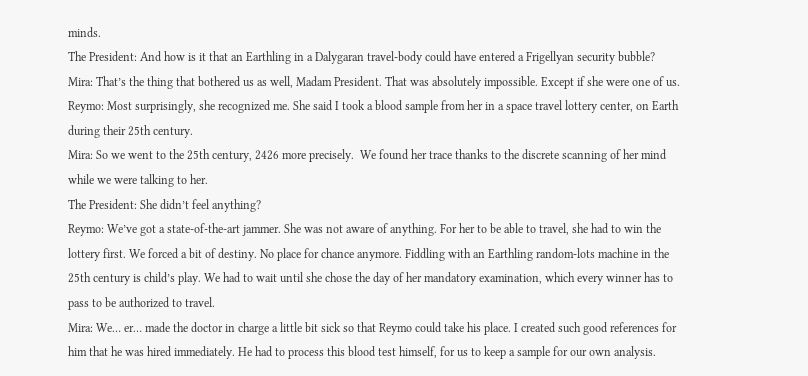minds.
The President: And how is it that an Earthling in a Dalygaran travel-body could have entered a Frigellyan security bubble?
Mira: That’s the thing that bothered us as well, Madam President. That was absolutely impossible. Except if she were one of us.
Reymo: Most surprisingly, she recognized me. She said I took a blood sample from her in a space travel lottery center, on Earth during their 25th century.
Mira: So we went to the 25th century, 2426 more precisely.  We found her trace thanks to the discrete scanning of her mind while we were talking to her.
The President: She didn’t feel anything?
Reymo: We’ve got a state-of-the-art jammer. She was not aware of anything. For her to be able to travel, she had to win the lottery first. We forced a bit of destiny. No place for chance anymore. Fiddling with an Earthling random-lots machine in the 25th century is child’s play. We had to wait until she chose the day of her mandatory examination, which every winner has to pass to be authorized to travel.
Mira: We… er… made the doctor in charge a little bit sick so that Reymo could take his place. I created such good references for him that he was hired immediately. He had to process this blood test himself, for us to keep a sample for our own analysis.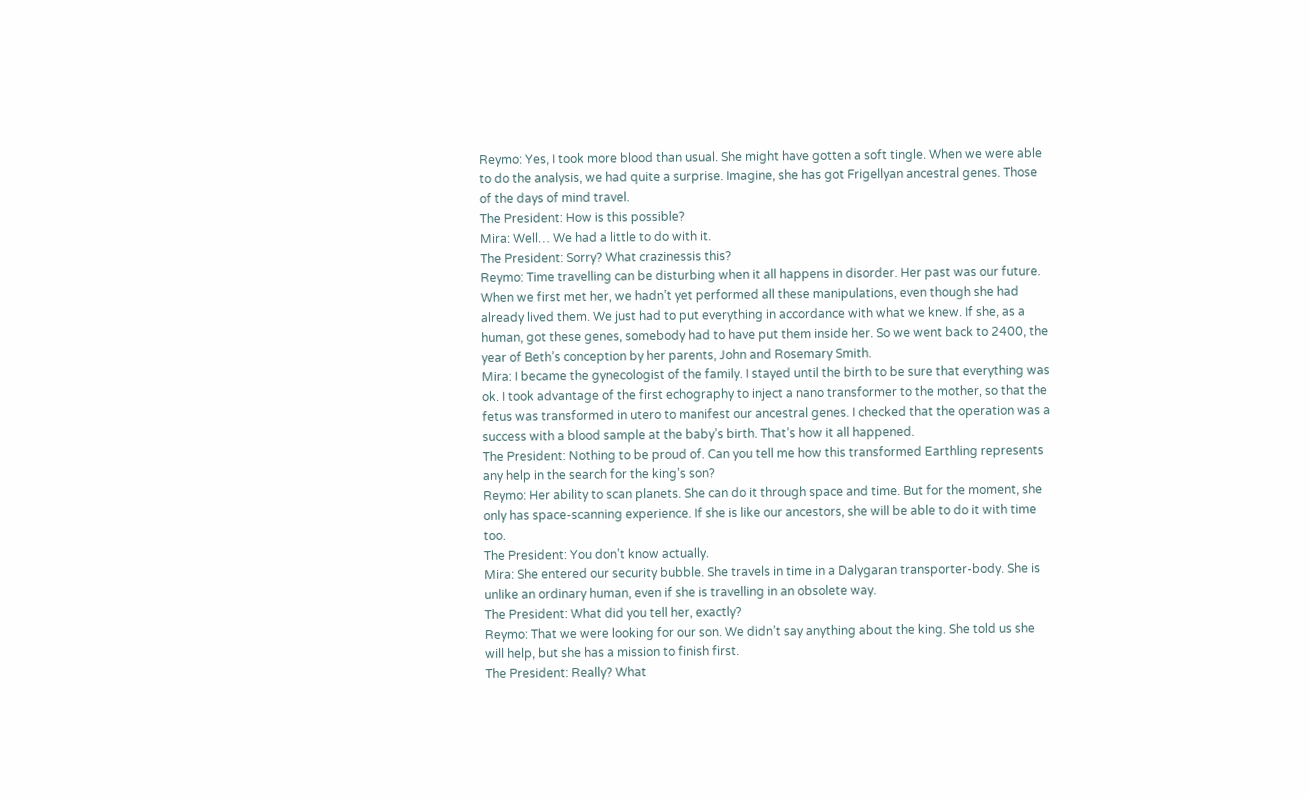Reymo: Yes, I took more blood than usual. She might have gotten a soft tingle. When we were able to do the analysis, we had quite a surprise. Imagine, she has got Frigellyan ancestral genes. Those of the days of mind travel.
The President: How is this possible?
Mira: Well… We had a little to do with it.
The President: Sorry? What crazinessis this?
Reymo: Time travelling can be disturbing when it all happens in disorder. Her past was our future. When we first met her, we hadn’t yet performed all these manipulations, even though she had already lived them. We just had to put everything in accordance with what we knew. If she, as a human, got these genes, somebody had to have put them inside her. So we went back to 2400, the year of Beth’s conception by her parents, John and Rosemary Smith.
Mira: I became the gynecologist of the family. I stayed until the birth to be sure that everything was ok. I took advantage of the first echography to inject a nano transformer to the mother, so that the fetus was transformed in utero to manifest our ancestral genes. I checked that the operation was a success with a blood sample at the baby’s birth. That’s how it all happened.
The President: Nothing to be proud of. Can you tell me how this transformed Earthling represents any help in the search for the king’s son?
Reymo: Her ability to scan planets. She can do it through space and time. But for the moment, she only has space-scanning experience. If she is like our ancestors, she will be able to do it with time too.
The President: You don’t know actually.
Mira: She entered our security bubble. She travels in time in a Dalygaran transporter-body. She is unlike an ordinary human, even if she is travelling in an obsolete way.
The President: What did you tell her, exactly?
Reymo: That we were looking for our son. We didn’t say anything about the king. She told us she will help, but she has a mission to finish first.
The President: Really? What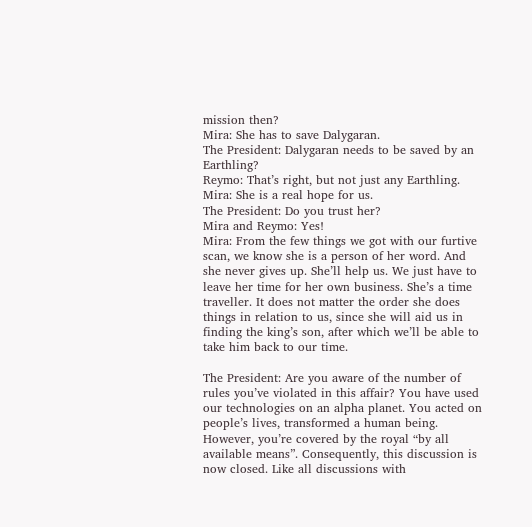mission then?
Mira: She has to save Dalygaran.
The President: Dalygaran needs to be saved by an Earthling?
Reymo: That’s right, but not just any Earthling.
Mira: She is a real hope for us.
The President: Do you trust her?
Mira and Reymo: Yes!
Mira: From the few things we got with our furtive scan, we know she is a person of her word. And she never gives up. She’ll help us. We just have to leave her time for her own business. She’s a time traveller. It does not matter the order she does things in relation to us, since she will aid us in finding the king’s son, after which we’ll be able to take him back to our time.

The President: Are you aware of the number of rules you’ve violated in this affair? You have used our technologies on an alpha planet. You acted on people’s lives, transformed a human being. However, you’re covered by the royal “by all available means”. Consequently, this discussion is now closed. Like all discussions with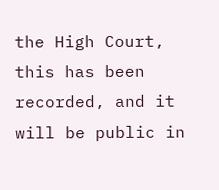the High Court, this has been recorded, and it will be public in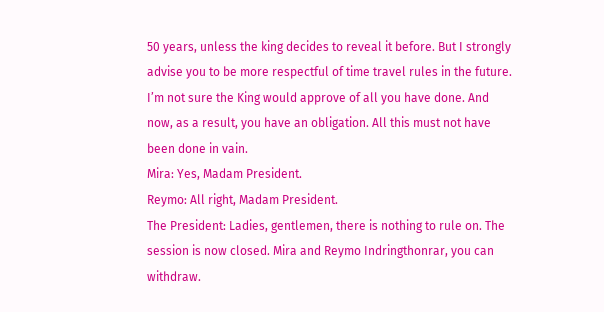50 years, unless the king decides to reveal it before. But I strongly advise you to be more respectful of time travel rules in the future. I’m not sure the King would approve of all you have done. And now, as a result, you have an obligation. All this must not have been done in vain.
Mira: Yes, Madam President.
Reymo: All right, Madam President.
The President: Ladies, gentlemen, there is nothing to rule on. The session is now closed. Mira and Reymo Indringthonrar, you can withdraw.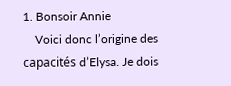1. Bonsoir Annie
    Voici donc l’origine des capacités d’Elysa. Je dois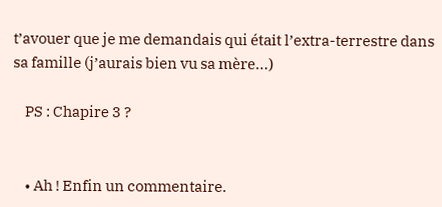t’avouer que je me demandais qui était l’extra-terrestre dans sa famille (j’aurais bien vu sa mère…)

    PS : Chapire 3 ?


    • Ah ! Enfin un commentaire.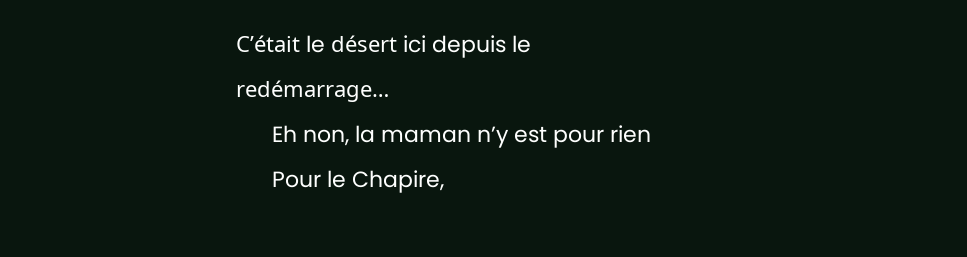C’était le désert ici depuis le redémarrage…
      Eh non, la maman n’y est pour rien
      Pour le Chapire,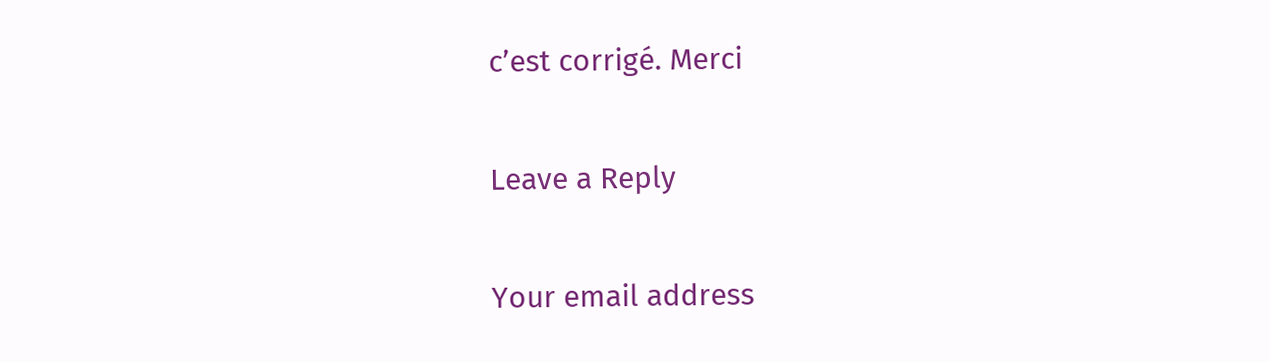c’est corrigé. Merci

Leave a Reply

Your email address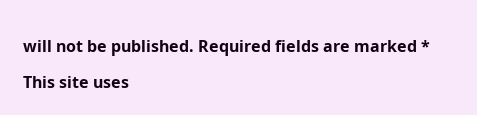will not be published. Required fields are marked *

This site uses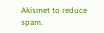Akismet to reduce spam.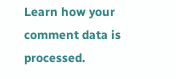Learn how your comment data is processed.